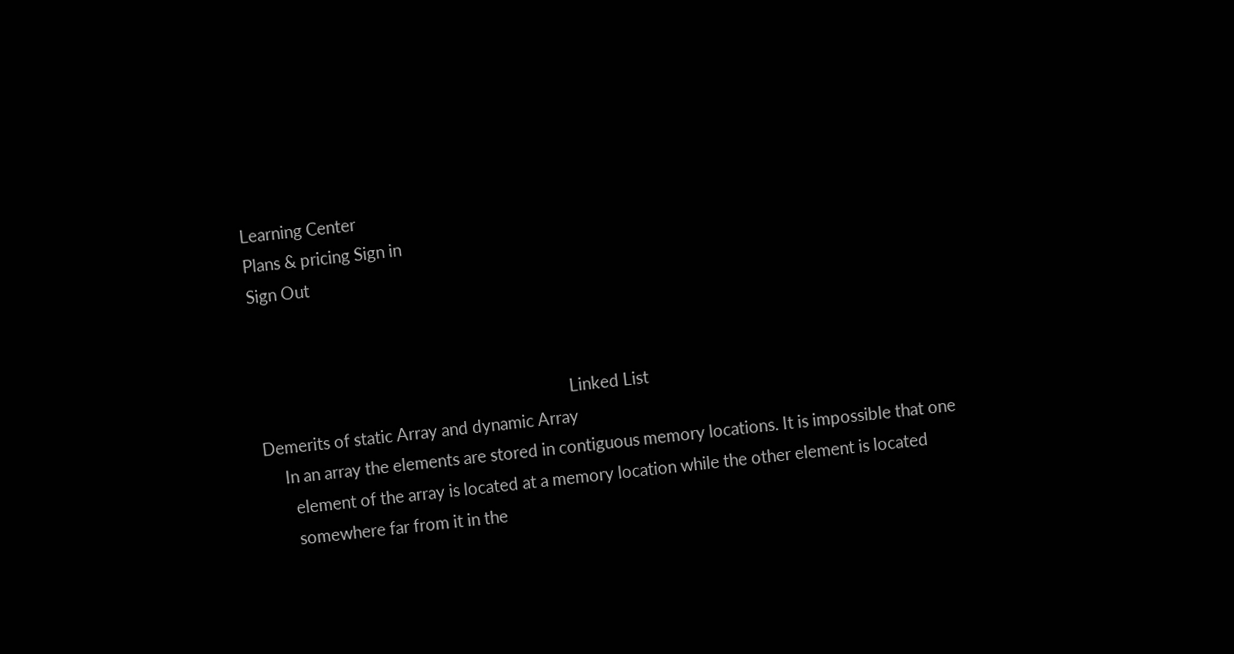Learning Center
Plans & pricing Sign in
Sign Out



                                                                              Linked List
Demerits of static Array and dynamic Array
     In an array the elements are stored in contiguous memory locations. It is impossible that one
       element of the array is located at a memory location while the other element is located
       somewhere far from it in the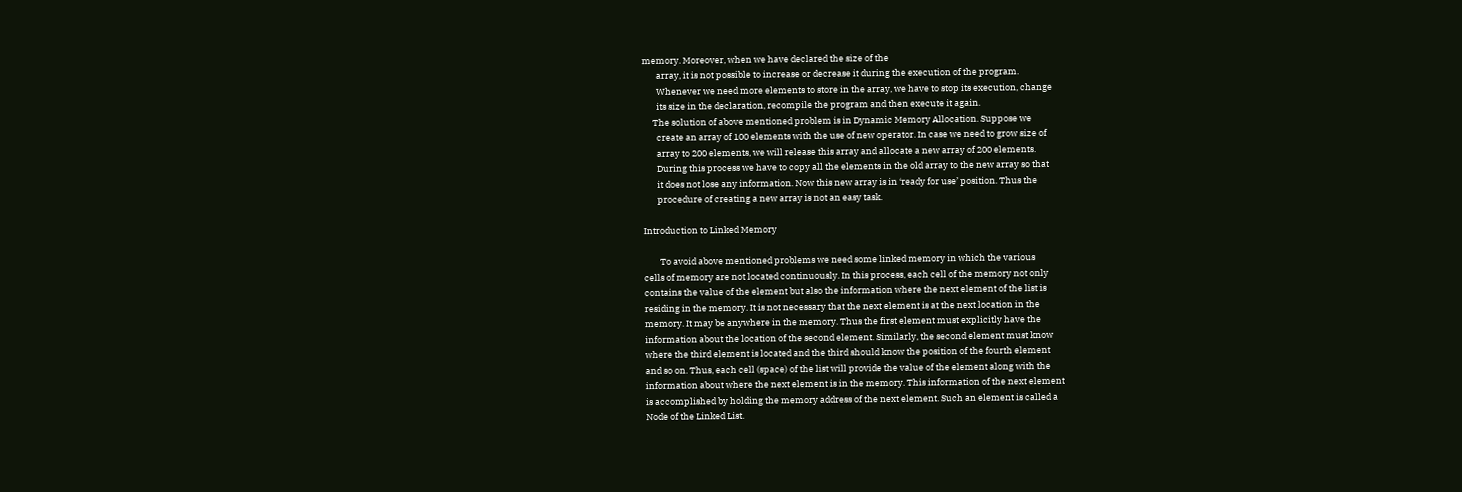memory. Moreover, when we have declared the size of the
       array, it is not possible to increase or decrease it during the execution of the program.
       Whenever we need more elements to store in the array, we have to stop its execution, change
       its size in the declaration, recompile the program and then execute it again.
     The solution of above mentioned problem is in Dynamic Memory Allocation. Suppose we
       create an array of 100 elements with the use of new operator. In case we need to grow size of
       array to 200 elements, we will release this array and allocate a new array of 200 elements.
       During this process we have to copy all the elements in the old array to the new array so that
       it does not lose any information. Now this new array is in ‘ready for use’ position. Thus the
       procedure of creating a new array is not an easy task.

Introduction to Linked Memory

        To avoid above mentioned problems we need some linked memory in which the various
cells of memory are not located continuously. In this process, each cell of the memory not only
contains the value of the element but also the information where the next element of the list is
residing in the memory. It is not necessary that the next element is at the next location in the
memory. It may be anywhere in the memory. Thus the first element must explicitly have the
information about the location of the second element. Similarly, the second element must know
where the third element is located and the third should know the position of the fourth element
and so on. Thus, each cell (space) of the list will provide the value of the element along with the
information about where the next element is in the memory. This information of the next element
is accomplished by holding the memory address of the next element. Such an element is called a
Node of the Linked List.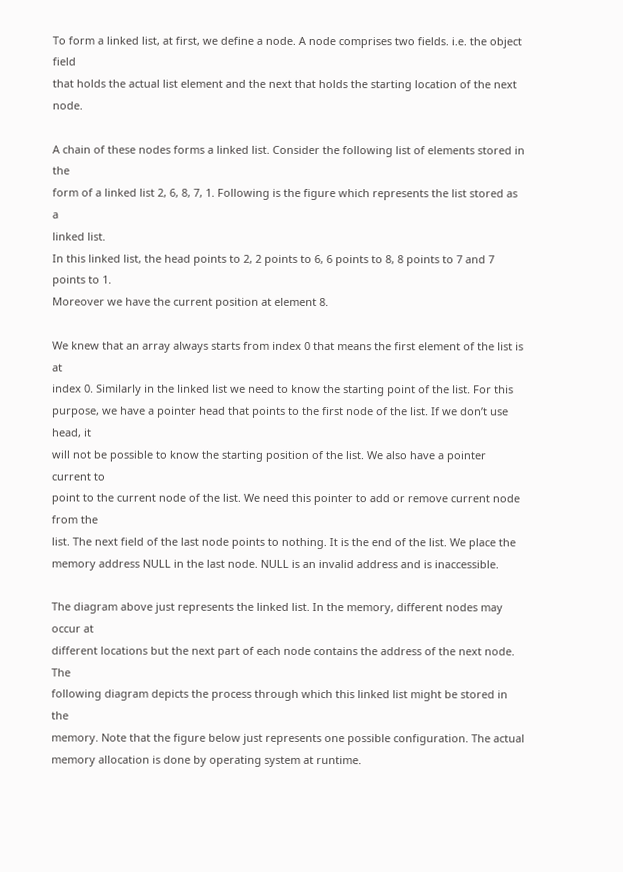To form a linked list, at first, we define a node. A node comprises two fields. i.e. the object field
that holds the actual list element and the next that holds the starting location of the next node.

A chain of these nodes forms a linked list. Consider the following list of elements stored in the
form of a linked list 2, 6, 8, 7, 1. Following is the figure which represents the list stored as a
linked list.
In this linked list, the head points to 2, 2 points to 6, 6 points to 8, 8 points to 7 and 7 points to 1.
Moreover we have the current position at element 8.

We knew that an array always starts from index 0 that means the first element of the list is at
index 0. Similarly in the linked list we need to know the starting point of the list. For this
purpose, we have a pointer head that points to the first node of the list. If we don’t use head, it
will not be possible to know the starting position of the list. We also have a pointer current to
point to the current node of the list. We need this pointer to add or remove current node from the
list. The next field of the last node points to nothing. It is the end of the list. We place the
memory address NULL in the last node. NULL is an invalid address and is inaccessible.

The diagram above just represents the linked list. In the memory, different nodes may occur at
different locations but the next part of each node contains the address of the next node. The
following diagram depicts the process through which this linked list might be stored in the
memory. Note that the figure below just represents one possible configuration. The actual
memory allocation is done by operating system at runtime.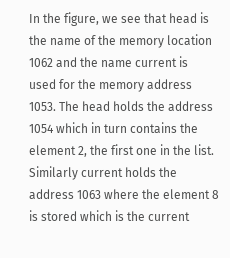In the figure, we see that head is the name of the memory location 1062 and the name current is
used for the memory address 1053. The head holds the address 1054 which in turn contains the
element 2, the first one in the list. Similarly current holds the address 1063 where the element 8
is stored which is the current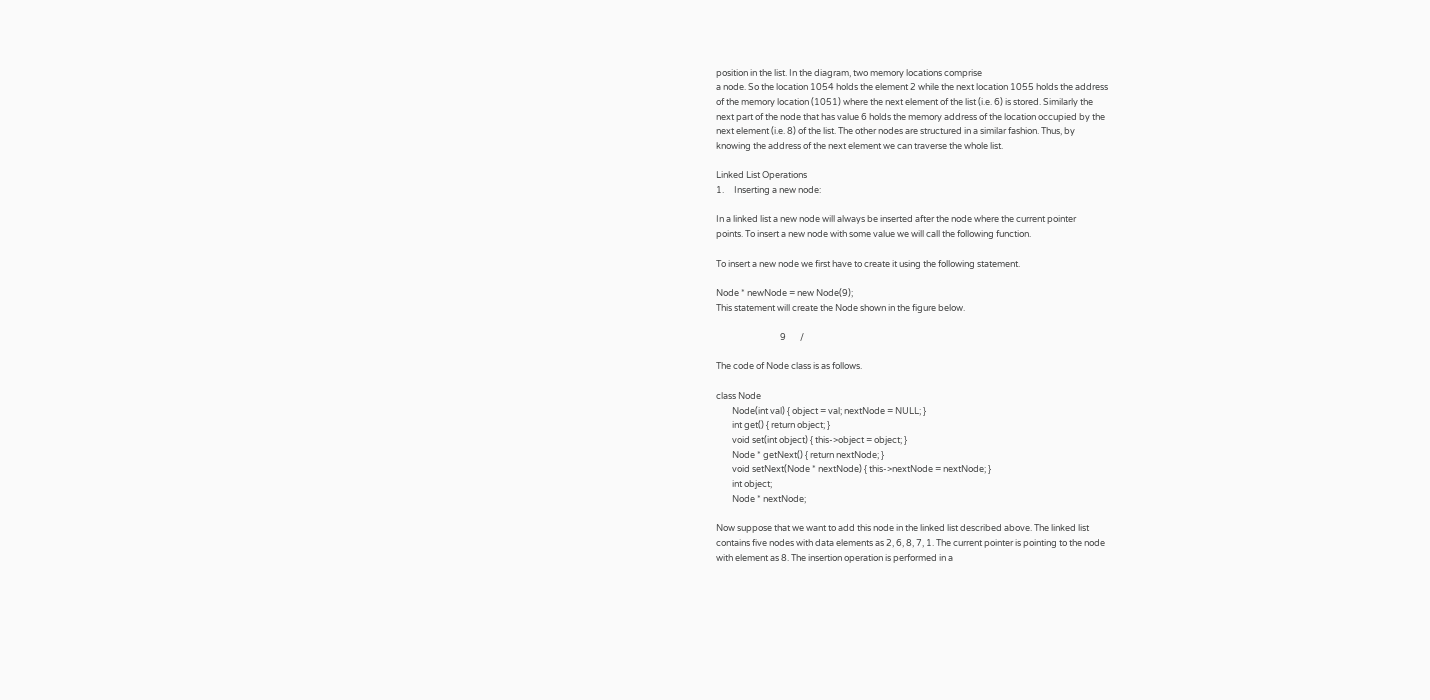position in the list. In the diagram, two memory locations comprise
a node. So the location 1054 holds the element 2 while the next location 1055 holds the address
of the memory location (1051) where the next element of the list (i.e. 6) is stored. Similarly the
next part of the node that has value 6 holds the memory address of the location occupied by the
next element (i.e. 8) of the list. The other nodes are structured in a similar fashion. Thus, by
knowing the address of the next element we can traverse the whole list.

Linked List Operations
1.     Inserting a new node:

In a linked list a new node will always be inserted after the node where the current pointer
points. To insert a new node with some value we will call the following function.

To insert a new node we first have to create it using the following statement.

Node * newNode = new Node(9);
This statement will create the Node shown in the figure below.

                                9       /

The code of Node class is as follows.

class Node
        Node(int val) { object = val; nextNode = NULL; }
        int get() { return object; }
        void set(int object) { this->object = object; }
        Node * getNext() { return nextNode; }
        void setNext(Node * nextNode) { this->nextNode = nextNode; }
        int object;
        Node * nextNode;

Now suppose that we want to add this node in the linked list described above. The linked list
contains five nodes with data elements as 2, 6, 8, 7, 1. The current pointer is pointing to the node
with element as 8. The insertion operation is performed in a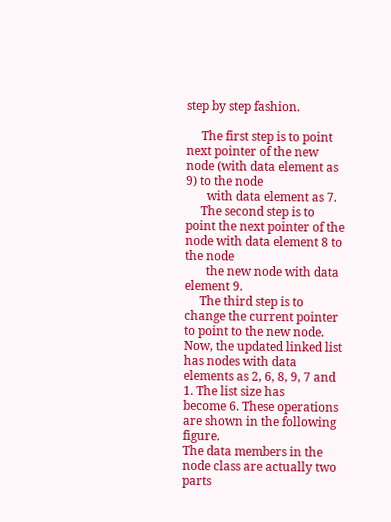step by step fashion.

     The first step is to point next pointer of the new node (with data element as 9) to the node
       with data element as 7.
     The second step is to point the next pointer of the node with data element 8 to the node
       the new node with data element 9.
     The third step is to change the current pointer to point to the new node.
Now, the updated linked list has nodes with data elements as 2, 6, 8, 9, 7 and 1. The list size has
become 6. These operations are shown in the following figure.
The data members in the node class are actually two parts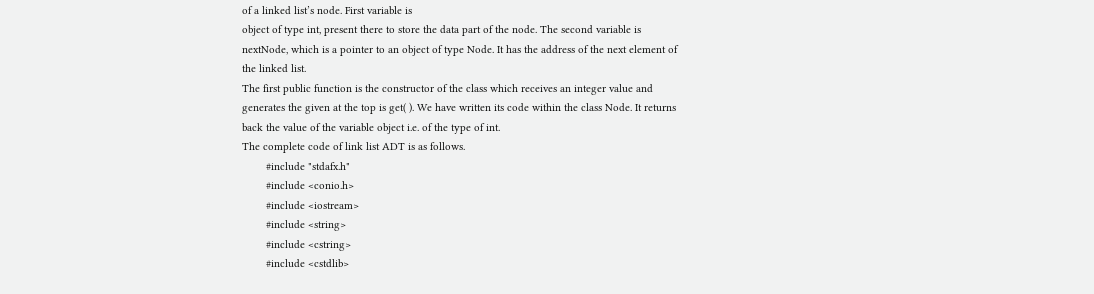of a linked list’s node. First variable is
object of type int, present there to store the data part of the node. The second variable is
nextNode, which is a pointer to an object of type Node. It has the address of the next element of
the linked list.
The first public function is the constructor of the class which receives an integer value and
generates the given at the top is get( ). We have written its code within the class Node. It returns
back the value of the variable object i.e. of the type of int.
The complete code of link list ADT is as follows.
        #include "stdafx.h"
        #include <conio.h>
        #include <iostream>
        #include <string>
        #include <cstring>
        #include <cstdlib>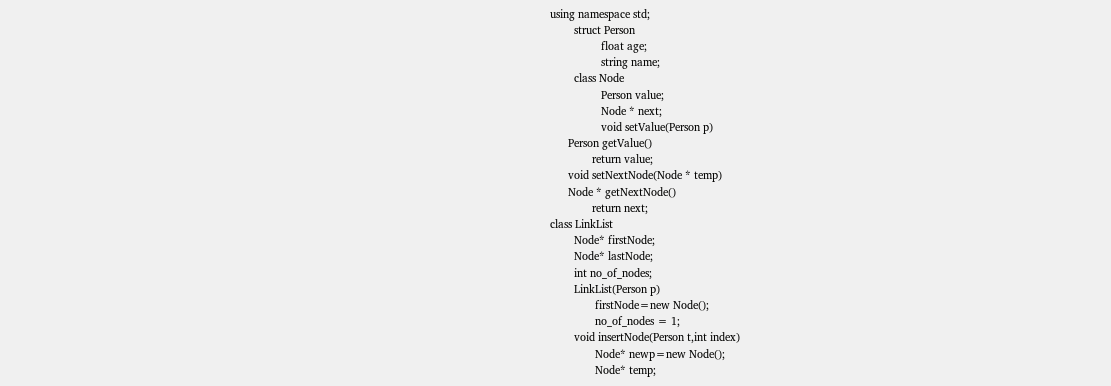using namespace std;
        struct Person
                 float age;
                 string name;
        class Node
                 Person value;
                 Node * next;
                 void setValue(Person p)
      Person getValue()
              return value;
      void setNextNode(Node * temp)
      Node * getNextNode()
              return next;
class LinkList
        Node* firstNode;
        Node* lastNode;
        int no_of_nodes;
        LinkList(Person p)
               firstNode=new Node();
               no_of_nodes = 1;
        void insertNode(Person t,int index)
               Node* newp=new Node();
               Node* temp;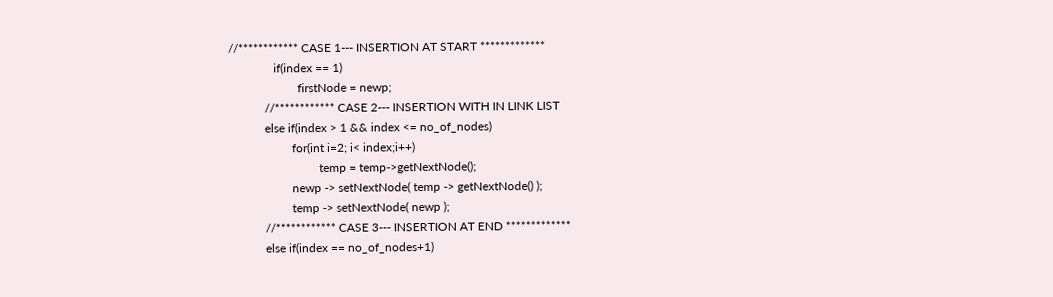//************ CASE 1--- INSERTION AT START *************
               if(index == 1)
                       firstNode = newp;
            //************ CASE 2--- INSERTION WITH IN LINK LIST
            else if(index > 1 && index <= no_of_nodes)
                     for(int i=2; i< index;i++)
                              temp = temp->getNextNode();
                     newp -> setNextNode( temp -> getNextNode() );
                     temp -> setNextNode( newp );
            //************ CASE 3--- INSERTION AT END *************
            else if(index == no_of_nodes+1)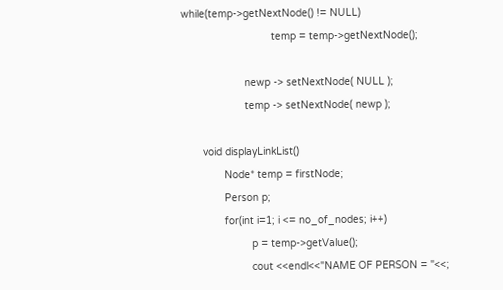while(temp->getNextNode() != NULL)
                              temp = temp->getNextNode();

                     newp -> setNextNode( NULL );
                     temp -> setNextNode( newp );

       void displayLinkList()
              Node* temp = firstNode;
              Person p;
              for(int i=1; i <= no_of_nodes; i++)
                       p = temp->getValue();
                       cout <<endl<<"NAME OF PERSON = "<<;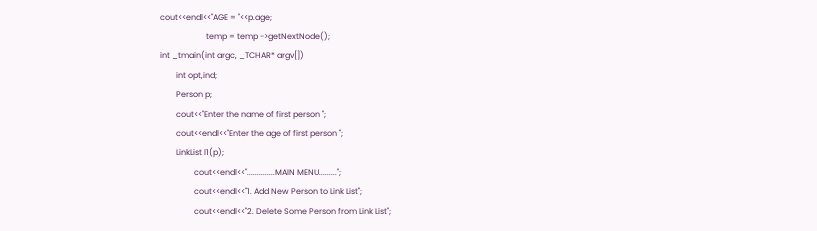cout<<endl<<"AGE = "<<p.age;
                       temp = temp ->getNextNode();
int _tmain(int argc, _TCHAR* argv[])
        int opt,ind;
        Person p;
        cout<<"Enter the name of first person ";
        cout<<endl<<"Enter the age of first person ";
        LinkList l1(p);
                 cout<<endl<<"..............MAIN MENU.........";
                 cout<<endl<<"1. Add New Person to Link List";
                 cout<<endl<<"2. Delete Some Person from Link List";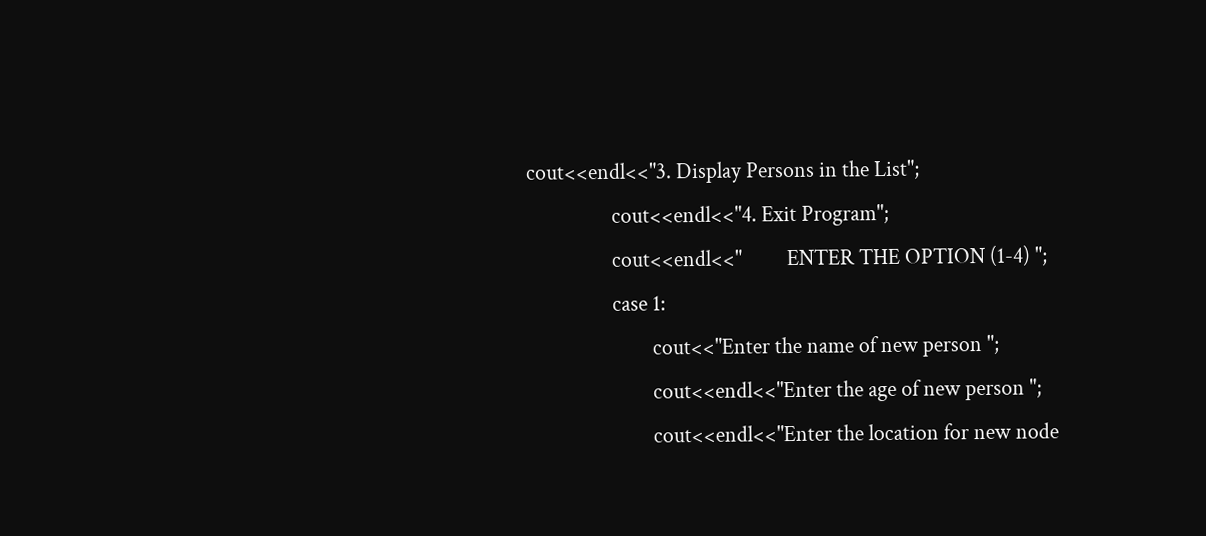cout<<endl<<"3. Display Persons in the List";
                 cout<<endl<<"4. Exit Program";
                 cout<<endl<<"         ENTER THE OPTION (1-4) ";
                 case 1:
                         cout<<"Enter the name of new person ";
                         cout<<endl<<"Enter the age of new person ";
                         cout<<endl<<"Enter the location for new node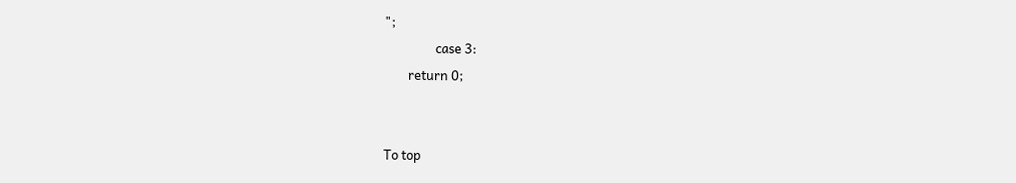";
                 case 3:
        return 0;


To top